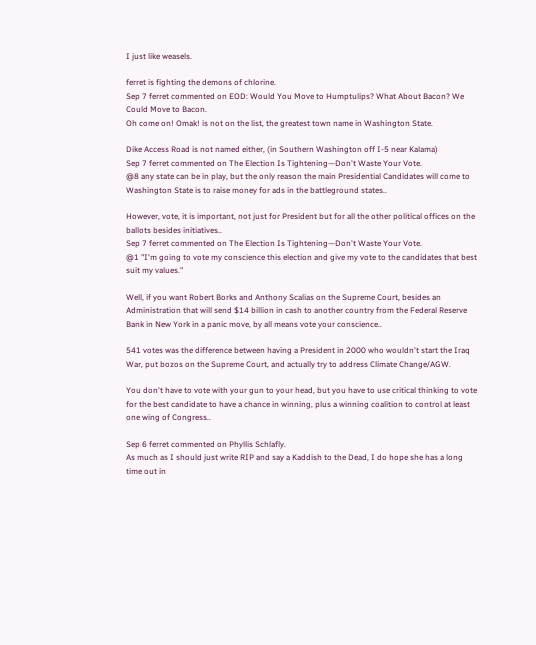I just like weasels.

ferret is fighting the demons of chlorine.
Sep 7 ferret commented on EOD: Would You Move to Humptulips? What About Bacon? We Could Move to Bacon.
Oh come on! Omak! is not on the list, the greatest town name in Washington State.

Dike Access Road is not named either, (in Southern Washington off I-5 near Kalama)
Sep 7 ferret commented on The Election Is Tightening—Don't Waste Your Vote.
@8 any state can be in play, but the only reason the main Presidential Candidates will come to Washington State is to raise money for ads in the battleground states..

However, vote, it is important, not just for President but for all the other political offices on the ballots besides initiatives..
Sep 7 ferret commented on The Election Is Tightening—Don't Waste Your Vote.
@1 "I'm going to vote my conscience this election and give my vote to the candidates that best suit my values."

Well, if you want Robert Borks and Anthony Scalias on the Supreme Court, besides an Administration that will send $14 billion in cash to another country from the Federal Reserve Bank in New York in a panic move, by all means vote your conscience..

541 votes was the difference between having a President in 2000 who wouldn't start the Iraq War, put bozos on the Supreme Court, and actually try to address Climate Change/AGW.

You don't have to vote with your gun to your head, but you have to use critical thinking to vote for the best candidate to have a chance in winning, plus a winning coalition to control at least one wing of Congress..

Sep 6 ferret commented on Phyllis Schlafly.
As much as I should just write RIP and say a Kaddish to the Dead, I do hope she has a long time out in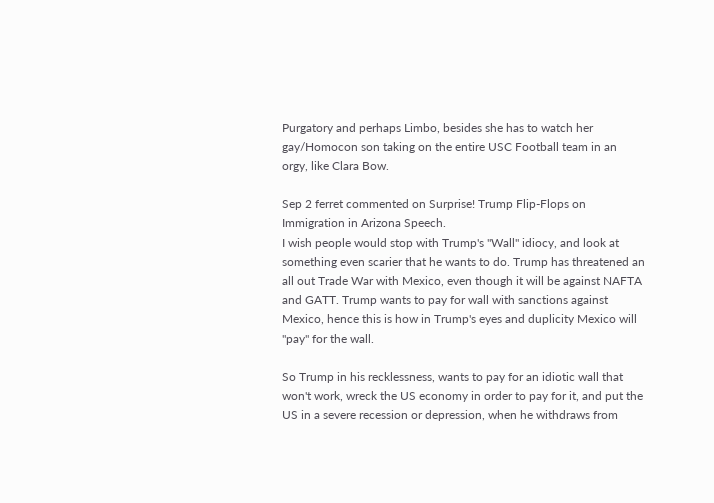Purgatory and perhaps Limbo, besides she has to watch her gay/Homocon son taking on the entire USC Football team in an orgy, like Clara Bow.

Sep 2 ferret commented on Surprise! Trump Flip-Flops on Immigration in Arizona Speech.
I wish people would stop with Trump's "Wall" idiocy, and look at something even scarier that he wants to do. Trump has threatened an all out Trade War with Mexico, even though it will be against NAFTA and GATT. Trump wants to pay for wall with sanctions against Mexico, hence this is how in Trump's eyes and duplicity Mexico will "pay" for the wall.

So Trump in his recklessness, wants to pay for an idiotic wall that won't work, wreck the US economy in order to pay for it, and put the US in a severe recession or depression, when he withdraws from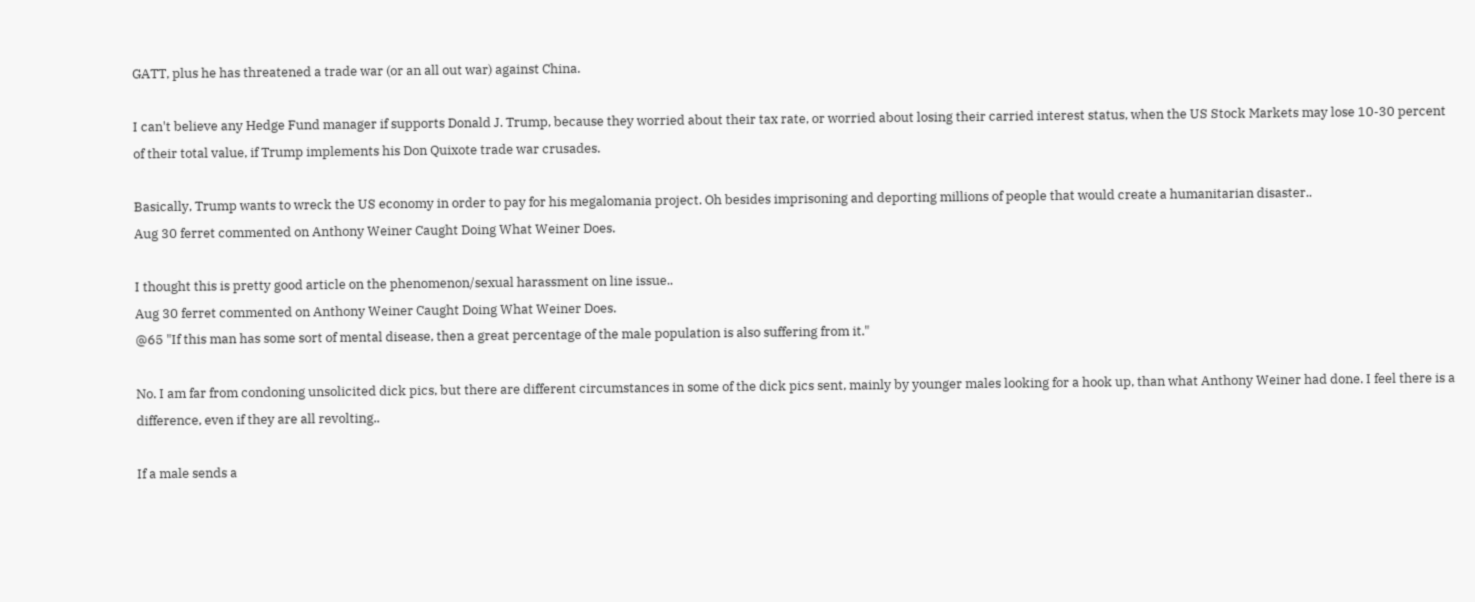GATT, plus he has threatened a trade war (or an all out war) against China.

I can't believe any Hedge Fund manager if supports Donald J. Trump, because they worried about their tax rate, or worried about losing their carried interest status, when the US Stock Markets may lose 10-30 percent of their total value, if Trump implements his Don Quixote trade war crusades.

Basically, Trump wants to wreck the US economy in order to pay for his megalomania project. Oh besides imprisoning and deporting millions of people that would create a humanitarian disaster..
Aug 30 ferret commented on Anthony Weiner Caught Doing What Weiner Does.

I thought this is pretty good article on the phenomenon/sexual harassment on line issue..
Aug 30 ferret commented on Anthony Weiner Caught Doing What Weiner Does.
@65 "If this man has some sort of mental disease, then a great percentage of the male population is also suffering from it."

No. I am far from condoning unsolicited dick pics, but there are different circumstances in some of the dick pics sent, mainly by younger males looking for a hook up, than what Anthony Weiner had done. I feel there is a difference, even if they are all revolting..

If a male sends a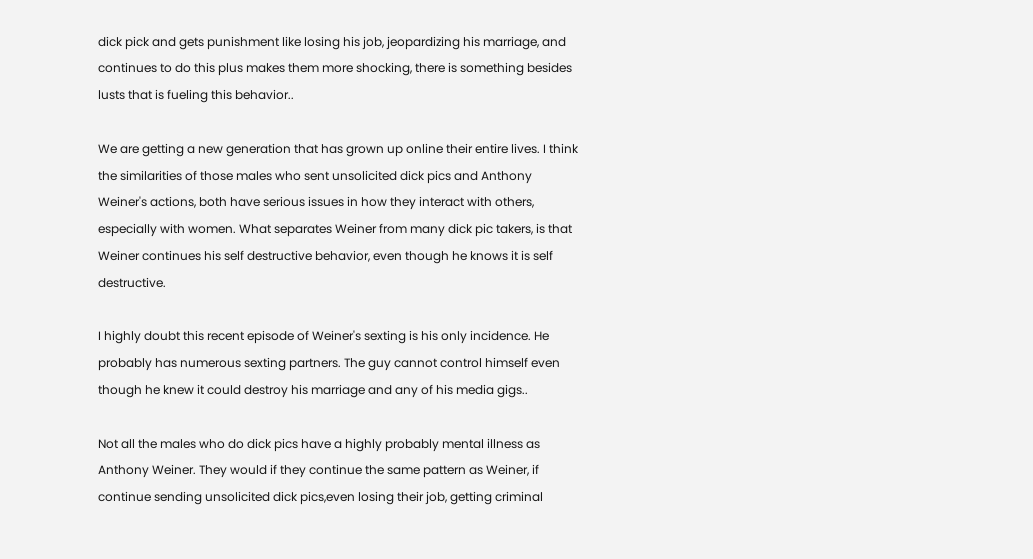dick pick and gets punishment like losing his job, jeopardizing his marriage, and continues to do this plus makes them more shocking, there is something besides lusts that is fueling this behavior..

We are getting a new generation that has grown up online their entire lives. I think the similarities of those males who sent unsolicited dick pics and Anthony Weiner's actions, both have serious issues in how they interact with others, especially with women. What separates Weiner from many dick pic takers, is that Weiner continues his self destructive behavior, even though he knows it is self destructive.

I highly doubt this recent episode of Weiner's sexting is his only incidence. He probably has numerous sexting partners. The guy cannot control himself even though he knew it could destroy his marriage and any of his media gigs..

Not all the males who do dick pics have a highly probably mental illness as Anthony Weiner. They would if they continue the same pattern as Weiner, if continue sending unsolicited dick pics,even losing their job, getting criminal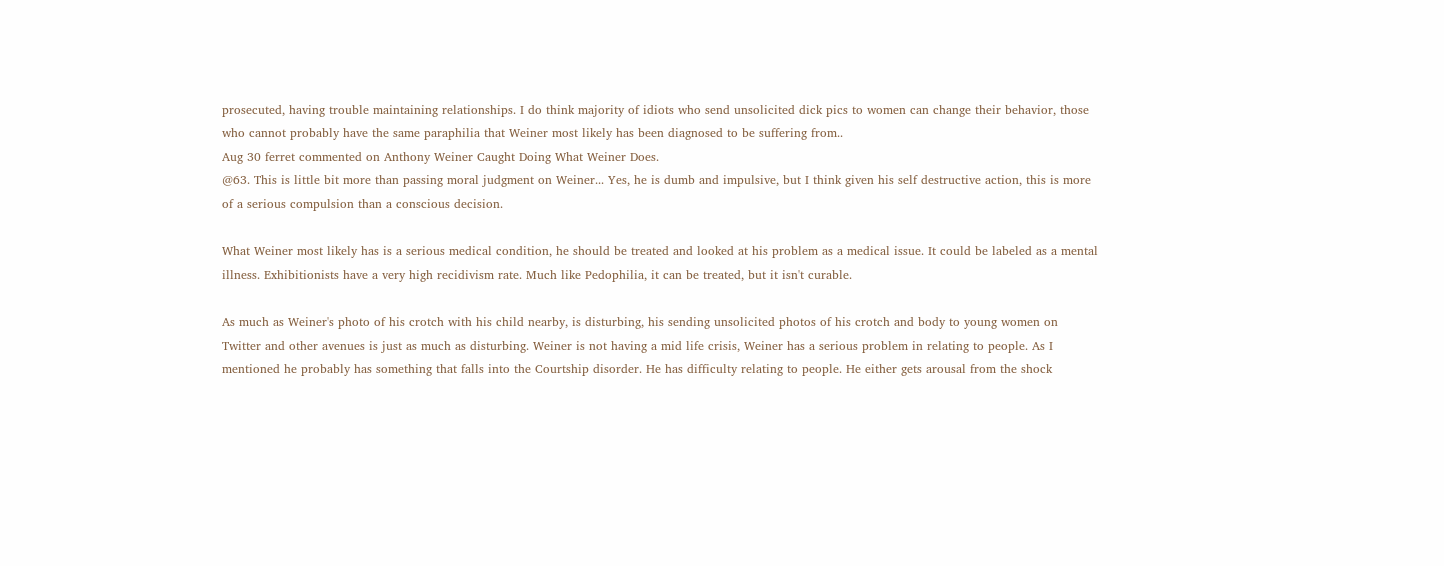prosecuted, having trouble maintaining relationships. I do think majority of idiots who send unsolicited dick pics to women can change their behavior, those who cannot probably have the same paraphilia that Weiner most likely has been diagnosed to be suffering from..
Aug 30 ferret commented on Anthony Weiner Caught Doing What Weiner Does.
@63. This is little bit more than passing moral judgment on Weiner... Yes, he is dumb and impulsive, but I think given his self destructive action, this is more of a serious compulsion than a conscious decision.

What Weiner most likely has is a serious medical condition, he should be treated and looked at his problem as a medical issue. It could be labeled as a mental illness. Exhibitionists have a very high recidivism rate. Much like Pedophilia, it can be treated, but it isn't curable.

As much as Weiner's photo of his crotch with his child nearby, is disturbing, his sending unsolicited photos of his crotch and body to young women on Twitter and other avenues is just as much as disturbing. Weiner is not having a mid life crisis, Weiner has a serious problem in relating to people. As I mentioned he probably has something that falls into the Courtship disorder. He has difficulty relating to people. He either gets arousal from the shock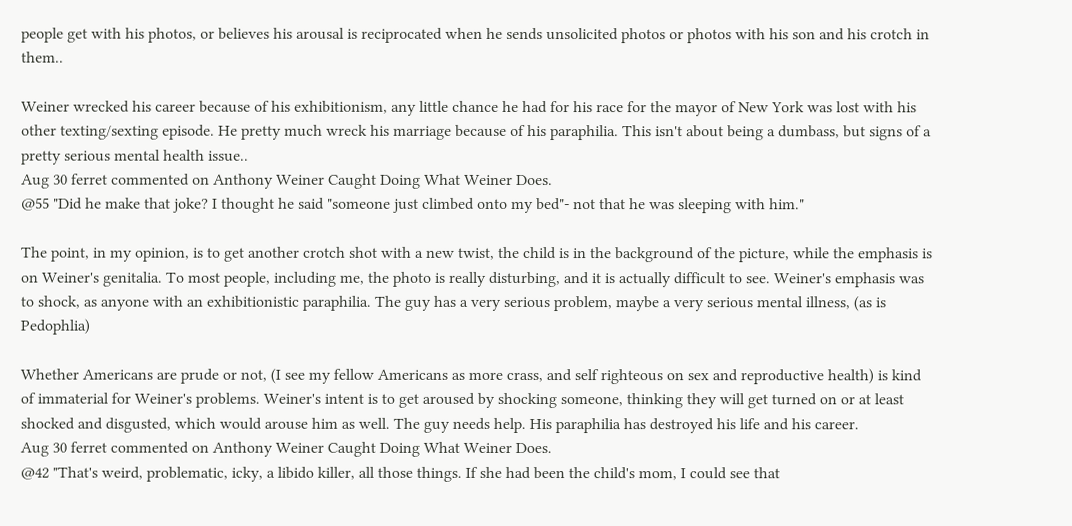people get with his photos, or believes his arousal is reciprocated when he sends unsolicited photos or photos with his son and his crotch in them..

Weiner wrecked his career because of his exhibitionism, any little chance he had for his race for the mayor of New York was lost with his other texting/sexting episode. He pretty much wreck his marriage because of his paraphilia. This isn't about being a dumbass, but signs of a pretty serious mental health issue..
Aug 30 ferret commented on Anthony Weiner Caught Doing What Weiner Does.
@55 "Did he make that joke? I thought he said "someone just climbed onto my bed"- not that he was sleeping with him."

The point, in my opinion, is to get another crotch shot with a new twist, the child is in the background of the picture, while the emphasis is on Weiner's genitalia. To most people, including me, the photo is really disturbing, and it is actually difficult to see. Weiner's emphasis was to shock, as anyone with an exhibitionistic paraphilia. The guy has a very serious problem, maybe a very serious mental illness, (as is Pedophlia)

Whether Americans are prude or not, (I see my fellow Americans as more crass, and self righteous on sex and reproductive health) is kind of immaterial for Weiner's problems. Weiner's intent is to get aroused by shocking someone, thinking they will get turned on or at least shocked and disgusted, which would arouse him as well. The guy needs help. His paraphilia has destroyed his life and his career.
Aug 30 ferret commented on Anthony Weiner Caught Doing What Weiner Does.
@42 "That's weird, problematic, icky, a libido killer, all those things. If she had been the child's mom, I could see that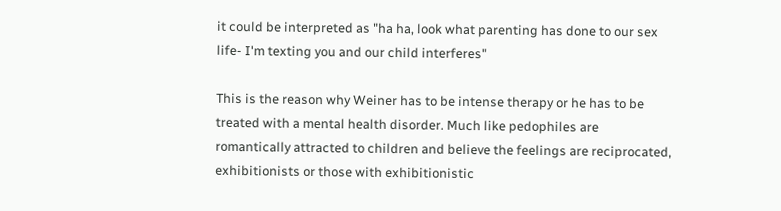it could be interpreted as "ha ha, look what parenting has done to our sex life- I'm texting you and our child interferes"

This is the reason why Weiner has to be intense therapy or he has to be treated with a mental health disorder. Much like pedophiles are romantically attracted to children and believe the feelings are reciprocated, exhibitionists or those with exhibitionistic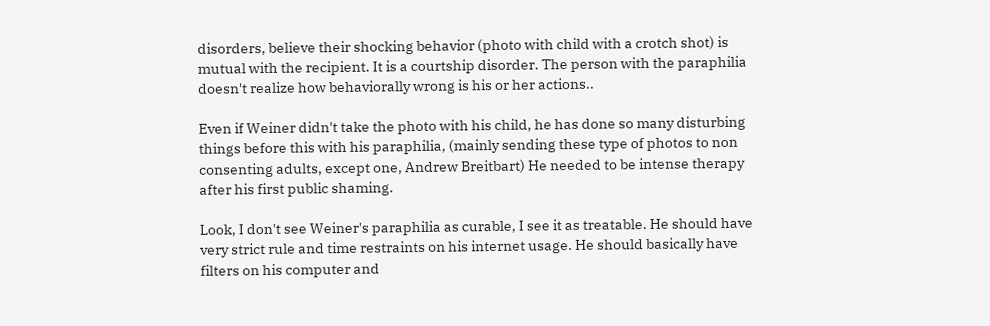disorders, believe their shocking behavior (photo with child with a crotch shot) is mutual with the recipient. It is a courtship disorder. The person with the paraphilia doesn't realize how behaviorally wrong is his or her actions..

Even if Weiner didn't take the photo with his child, he has done so many disturbing things before this with his paraphilia, (mainly sending these type of photos to non consenting adults, except one, Andrew Breitbart) He needed to be intense therapy after his first public shaming.

Look, I don't see Weiner's paraphilia as curable, I see it as treatable. He should have very strict rule and time restraints on his internet usage. He should basically have filters on his computer and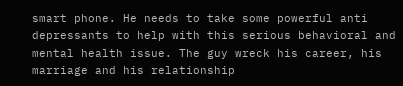smart phone. He needs to take some powerful anti depressants to help with this serious behavioral and mental health issue. The guy wreck his career, his marriage and his relationship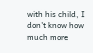with his child, I don't know how much more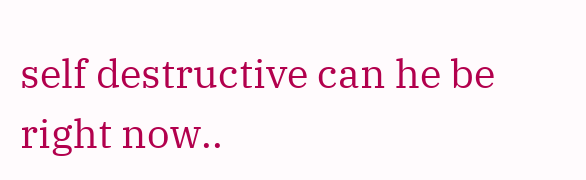self destructive can he be right now..